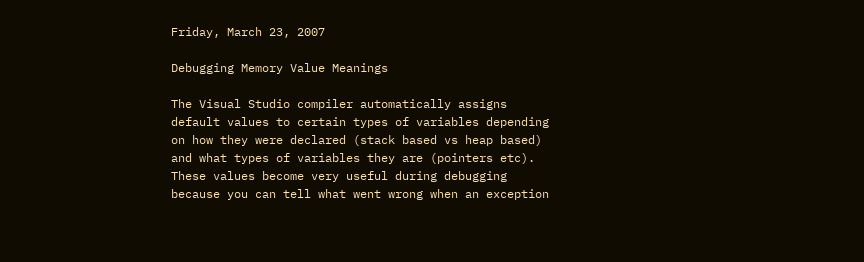Friday, March 23, 2007

Debugging Memory Value Meanings

The Visual Studio compiler automatically assigns default values to certain types of variables depending on how they were declared (stack based vs heap based) and what types of variables they are (pointers etc). These values become very useful during debugging because you can tell what went wrong when an exception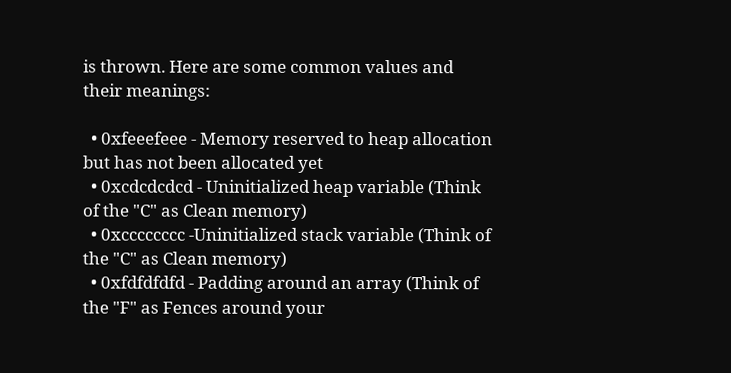is thrown. Here are some common values and their meanings:

  • 0xfeeefeee - Memory reserved to heap allocation but has not been allocated yet
  • 0xcdcdcdcd - Uninitialized heap variable (Think of the "C" as Clean memory)
  • 0xcccccccc -Uninitialized stack variable (Think of the "C" as Clean memory)
  • 0xfdfdfdfd - Padding around an array (Think of the "F" as Fences around your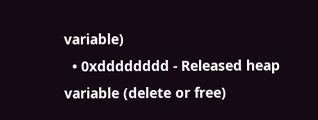variable)
  • 0xdddddddd - Released heap variable (delete or free)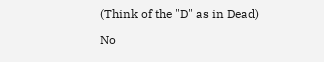(Think of the "D" as in Dead)

No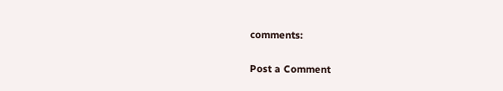comments:

Post a Comment